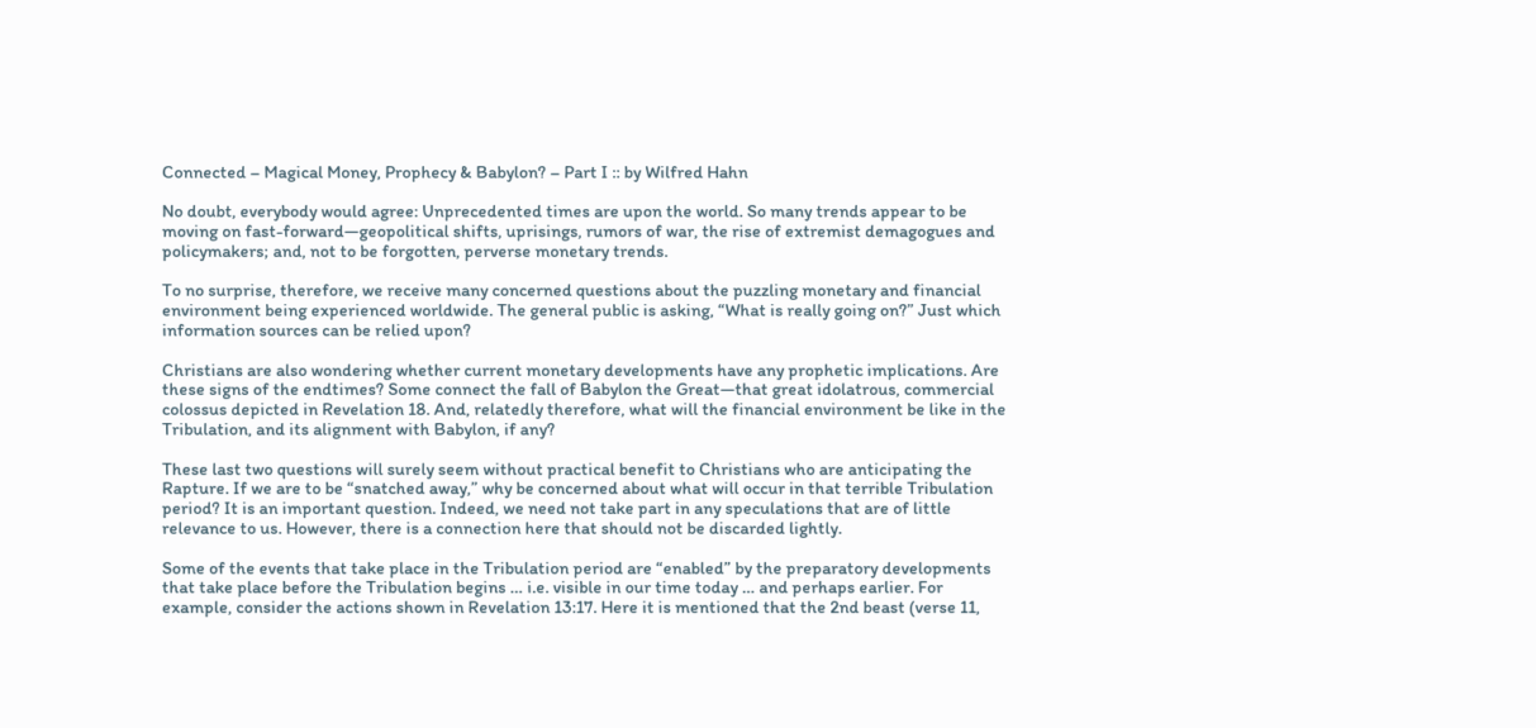Connected – Magical Money, Prophecy & Babylon? – Part I :: by Wilfred Hahn

No doubt, everybody would agree: Unprecedented times are upon the world. So many trends appear to be moving on fast-forward—geopolitical shifts, uprisings, rumors of war, the rise of extremist demagogues and policymakers; and, not to be forgotten, perverse monetary trends.

To no surprise, therefore, we receive many concerned questions about the puzzling monetary and financial environment being experienced worldwide. The general public is asking, “What is really going on?” Just which information sources can be relied upon?

Christians are also wondering whether current monetary developments have any prophetic implications. Are these signs of the endtimes? Some connect the fall of Babylon the Great—that great idolatrous, commercial colossus depicted in Revelation 18. And, relatedly therefore, what will the financial environment be like in the Tribulation, and its alignment with Babylon, if any?

These last two questions will surely seem without practical benefit to Christians who are anticipating the Rapture. If we are to be “snatched away,” why be concerned about what will occur in that terrible Tribulation period? It is an important question. Indeed, we need not take part in any speculations that are of little relevance to us. However, there is a connection here that should not be discarded lightly.

Some of the events that take place in the Tribulation period are “enabled” by the preparatory developments that take place before the Tribulation begins … i.e. visible in our time today … and perhaps earlier. For example, consider the actions shown in Revelation 13:17. Here it is mentioned that the 2nd beast (verse 11,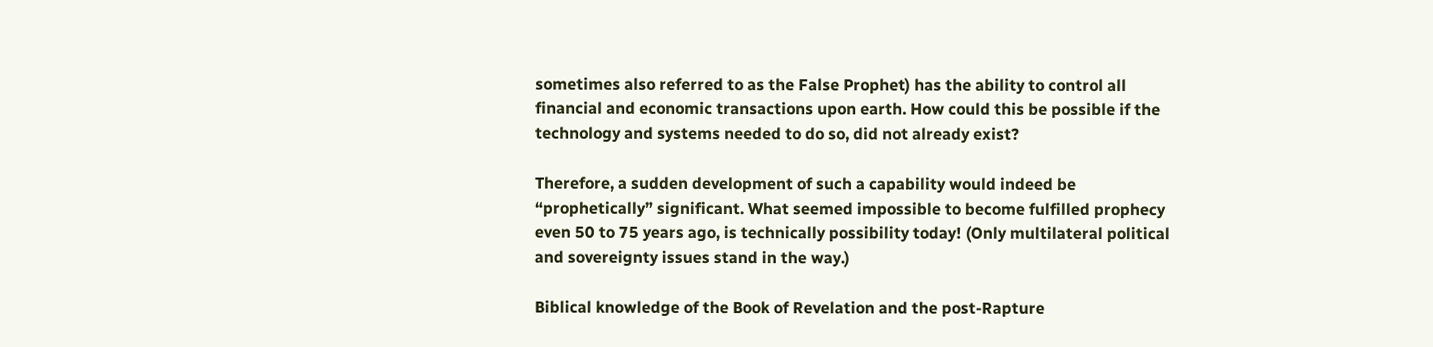sometimes also referred to as the False Prophet) has the ability to control all financial and economic transactions upon earth. How could this be possible if the technology and systems needed to do so, did not already exist?

Therefore, a sudden development of such a capability would indeed be “prophetically” significant. What seemed impossible to become fulfilled prophecy even 50 to 75 years ago, is technically possibility today! (Only multilateral political and sovereignty issues stand in the way.)

Biblical knowledge of the Book of Revelation and the post-Rapture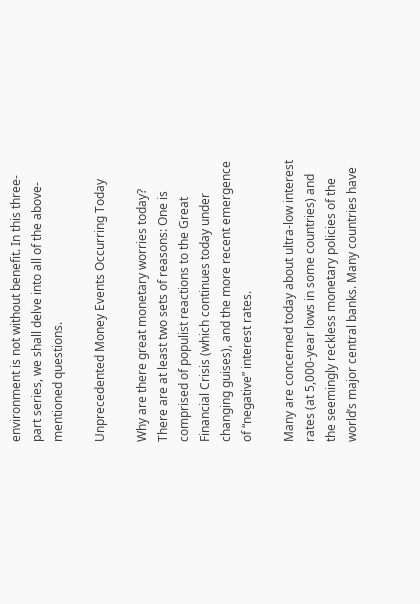environment is not without benefit. In this three-part series, we shall delve into all of the above-mentioned questions.

Unprecedented Money Events Occurring Today

Why are there great monetary worries today? There are at least two sets of reasons: One is comprised of populist reactions to the Great Financial Crisis (which continues today under changing guises), and the more recent emergence of “negative” interest rates.

Many are concerned today about ultra-low interest rates (at 5,000-year lows in some countries) and the seemingly reckless monetary policies of the world’s major central banks. Many countries have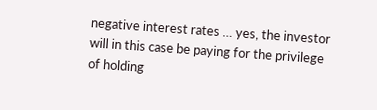negative interest rates … yes, the investor will in this case be paying for the privilege of holding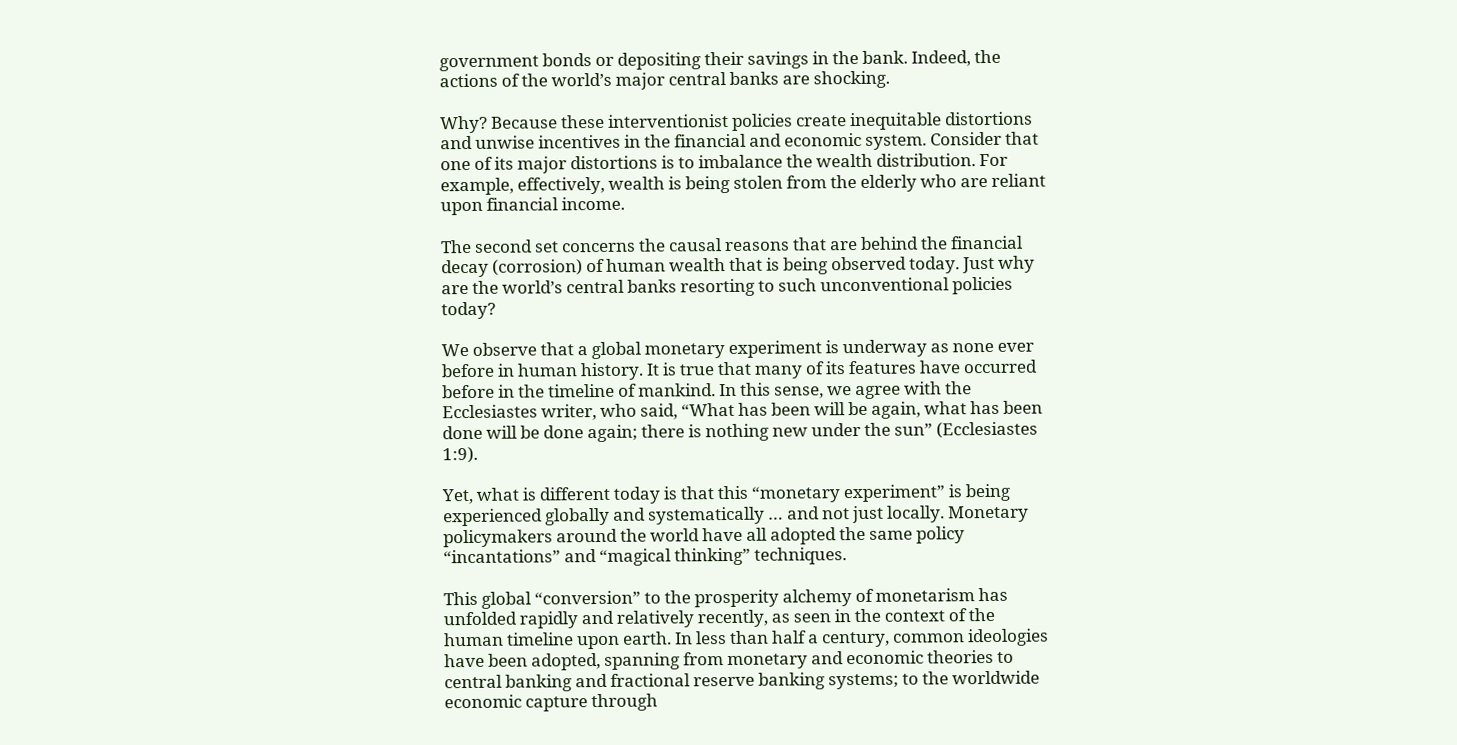government bonds or depositing their savings in the bank. Indeed, the actions of the world’s major central banks are shocking.

Why? Because these interventionist policies create inequitable distortions and unwise incentives in the financial and economic system. Consider that one of its major distortions is to imbalance the wealth distribution. For example, effectively, wealth is being stolen from the elderly who are reliant upon financial income.

The second set concerns the causal reasons that are behind the financial decay (corrosion) of human wealth that is being observed today. Just why are the world’s central banks resorting to such unconventional policies today?

We observe that a global monetary experiment is underway as none ever before in human history. It is true that many of its features have occurred before in the timeline of mankind. In this sense, we agree with the Ecclesiastes writer, who said, “What has been will be again, what has been done will be done again; there is nothing new under the sun” (Ecclesiastes 1:9).

Yet, what is different today is that this “monetary experiment” is being experienced globally and systematically … and not just locally. Monetary policymakers around the world have all adopted the same policy “incantations” and “magical thinking” techniques.

This global “conversion” to the prosperity alchemy of monetarism has unfolded rapidly and relatively recently, as seen in the context of the human timeline upon earth. In less than half a century, common ideologies have been adopted, spanning from monetary and economic theories to central banking and fractional reserve banking systems; to the worldwide economic capture through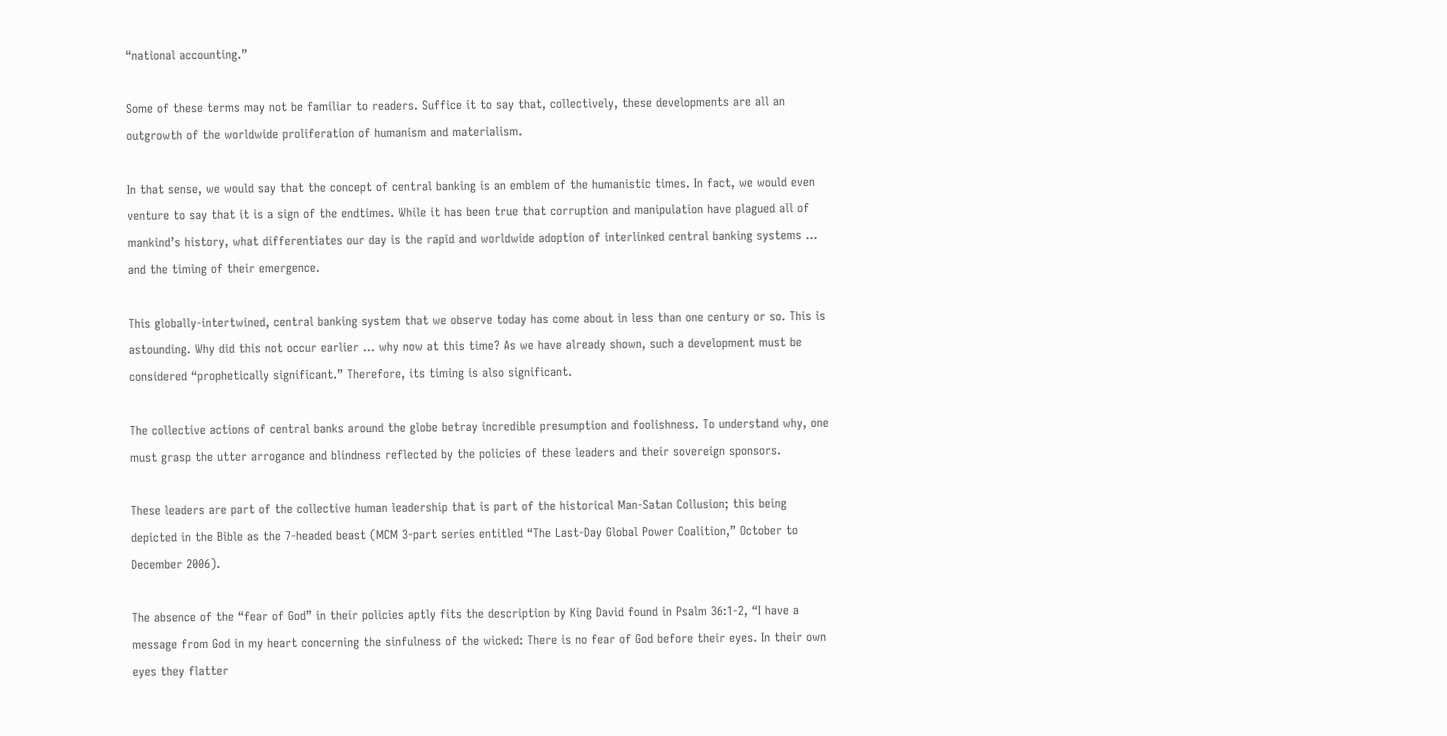“national accounting.”

Some of these terms may not be familiar to readers. Suffice it to say that, collectively, these developments are all an outgrowth of the worldwide proliferation of humanism and materialism.

In that sense, we would say that the concept of central banking is an emblem of the humanistic times. In fact, we would even venture to say that it is a sign of the endtimes. While it has been true that corruption and manipulation have plagued all of mankind’s history, what differentiates our day is the rapid and worldwide adoption of interlinked central banking systems … and the timing of their emergence.

This globally-intertwined, central banking system that we observe today has come about in less than one century or so. This is astounding. Why did this not occur earlier … why now at this time? As we have already shown, such a development must be considered “prophetically significant.” Therefore, its timing is also significant.

The collective actions of central banks around the globe betray incredible presumption and foolishness. To understand why, one must grasp the utter arrogance and blindness reflected by the policies of these leaders and their sovereign sponsors.

These leaders are part of the collective human leadership that is part of the historical Man-Satan Collusion; this being depicted in the Bible as the 7-headed beast (MCM 3-part series entitled “The Last-Day Global Power Coalition,” October to December 2006).

The absence of the “fear of God” in their policies aptly fits the description by King David found in Psalm 36:1-2, “I have a message from God in my heart concerning the sinfulness of the wicked: There is no fear of God before their eyes. In their own eyes they flatter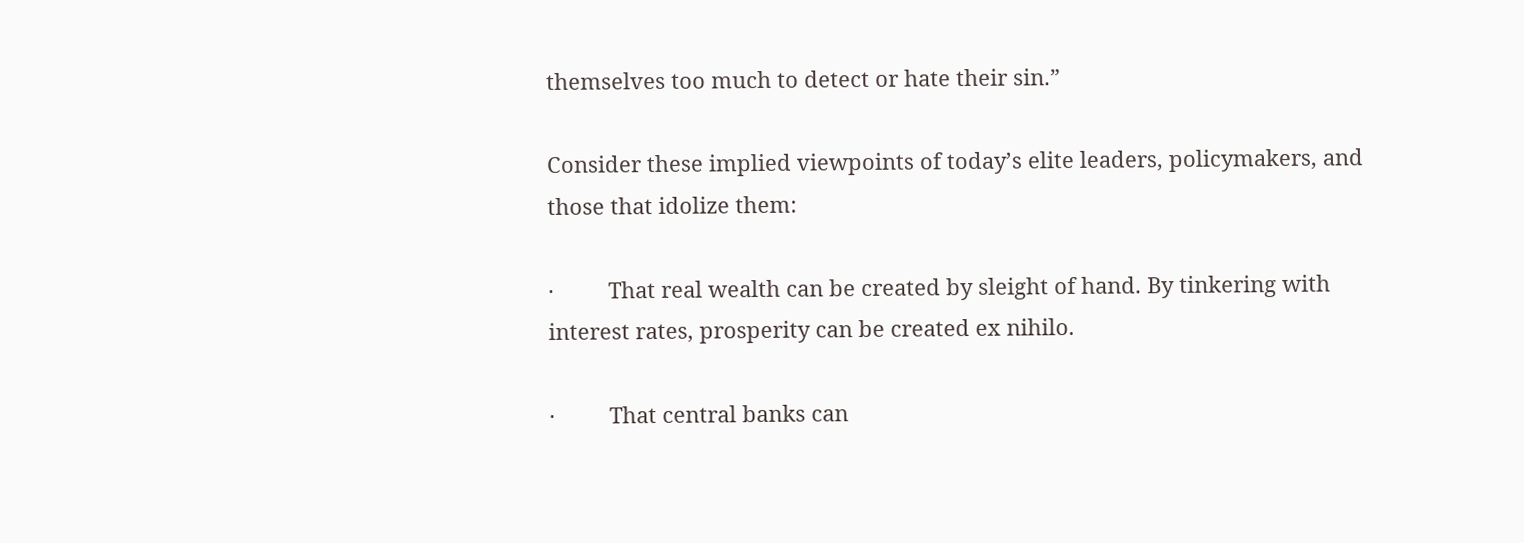themselves too much to detect or hate their sin.”

Consider these implied viewpoints of today’s elite leaders, policymakers, and those that idolize them:

·         That real wealth can be created by sleight of hand. By tinkering with interest rates, prosperity can be created ex nihilo.

·         That central banks can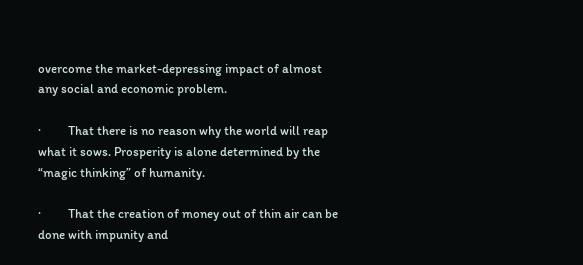overcome the market-depressing impact of almost any social and economic problem.

·         That there is no reason why the world will reap what it sows. Prosperity is alone determined by the “magic thinking” of humanity.

·         That the creation of money out of thin air can be done with impunity and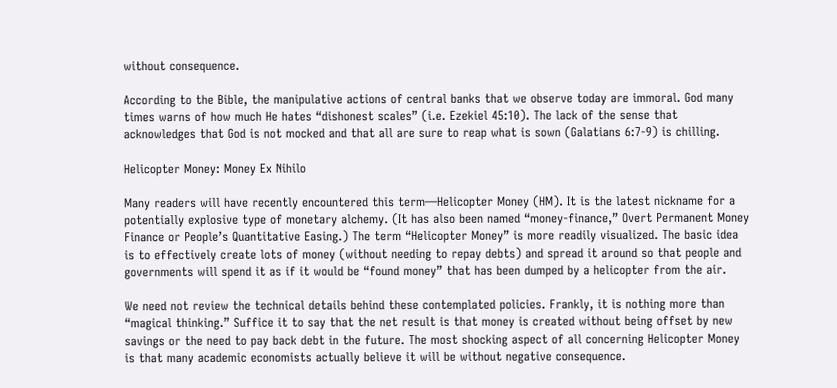without consequence.

According to the Bible, the manipulative actions of central banks that we observe today are immoral. God many times warns of how much He hates “dishonest scales” (i.e. Ezekiel 45:10). The lack of the sense that acknowledges that God is not mocked and that all are sure to reap what is sown (Galatians 6:7-9) is chilling.

Helicopter Money: Money Ex Nihilo

Many readers will have recently encountered this term—Helicopter Money (HM). It is the latest nickname for a potentially explosive type of monetary alchemy. (It has also been named “money-finance,” Overt Permanent Money Finance or People’s Quantitative Easing.) The term “Helicopter Money” is more readily visualized. The basic idea is to effectively create lots of money (without needing to repay debts) and spread it around so that people and governments will spend it as if it would be “found money” that has been dumped by a helicopter from the air.

We need not review the technical details behind these contemplated policies. Frankly, it is nothing more than “magical thinking.” Suffice it to say that the net result is that money is created without being offset by new savings or the need to pay back debt in the future. The most shocking aspect of all concerning Helicopter Money is that many academic economists actually believe it will be without negative consequence.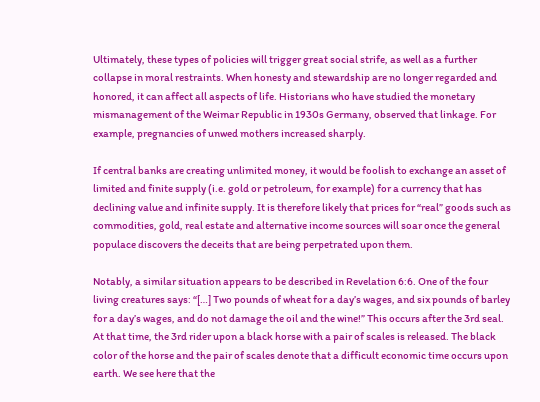Ultimately, these types of policies will trigger great social strife, as well as a further collapse in moral restraints. When honesty and stewardship are no longer regarded and honored, it can affect all aspects of life. Historians who have studied the monetary mismanagement of the Weimar Republic in 1930s Germany, observed that linkage. For example, pregnancies of unwed mothers increased sharply.

If central banks are creating unlimited money, it would be foolish to exchange an asset of limited and finite supply (i.e. gold or petroleum, for example) for a currency that has declining value and infinite supply. It is therefore likely that prices for “real” goods such as commodities, gold, real estate and alternative income sources will soar once the general populace discovers the deceits that are being perpetrated upon them.

Notably, a similar situation appears to be described in Revelation 6:6. One of the four living creatures says: “[…] Two pounds of wheat for a day’s wages, and six pounds of barley for a day’s wages, and do not damage the oil and the wine!” This occurs after the 3rd seal. At that time, the 3rd rider upon a black horse with a pair of scales is released. The black color of the horse and the pair of scales denote that a difficult economic time occurs upon earth. We see here that the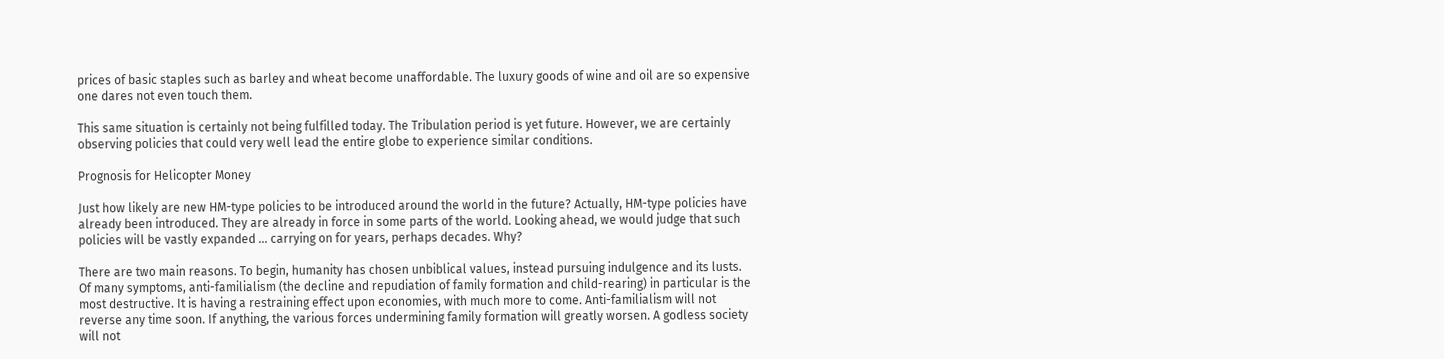prices of basic staples such as barley and wheat become unaffordable. The luxury goods of wine and oil are so expensive one dares not even touch them.

This same situation is certainly not being fulfilled today. The Tribulation period is yet future. However, we are certainly observing policies that could very well lead the entire globe to experience similar conditions.

Prognosis for Helicopter Money

Just how likely are new HM-type policies to be introduced around the world in the future? Actually, HM-type policies have already been introduced. They are already in force in some parts of the world. Looking ahead, we would judge that such policies will be vastly expanded … carrying on for years, perhaps decades. Why?

There are two main reasons. To begin, humanity has chosen unbiblical values, instead pursuing indulgence and its lusts. Of many symptoms, anti-familialism (the decline and repudiation of family formation and child-rearing) in particular is the most destructive. It is having a restraining effect upon economies, with much more to come. Anti-familialism will not reverse any time soon. If anything, the various forces undermining family formation will greatly worsen. A godless society will not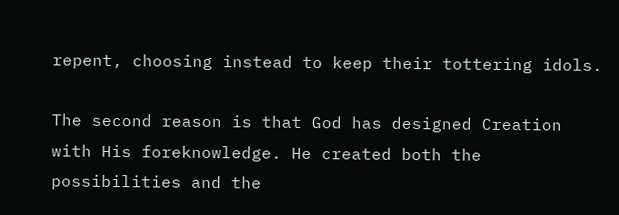repent, choosing instead to keep their tottering idols.

The second reason is that God has designed Creation with His foreknowledge. He created both the possibilities and the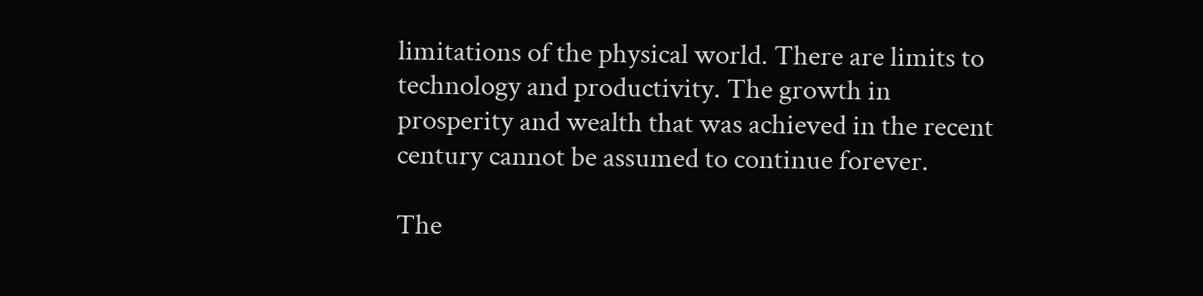limitations of the physical world. There are limits to technology and productivity. The growth in prosperity and wealth that was achieved in the recent century cannot be assumed to continue forever.

The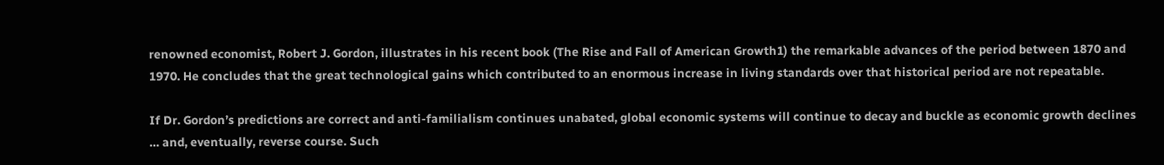renowned economist, Robert J. Gordon, illustrates in his recent book (The Rise and Fall of American Growth1) the remarkable advances of the period between 1870 and 1970. He concludes that the great technological gains which contributed to an enormous increase in living standards over that historical period are not repeatable.

If Dr. Gordon’s predictions are correct and anti-familialism continues unabated, global economic systems will continue to decay and buckle as economic growth declines … and, eventually, reverse course. Such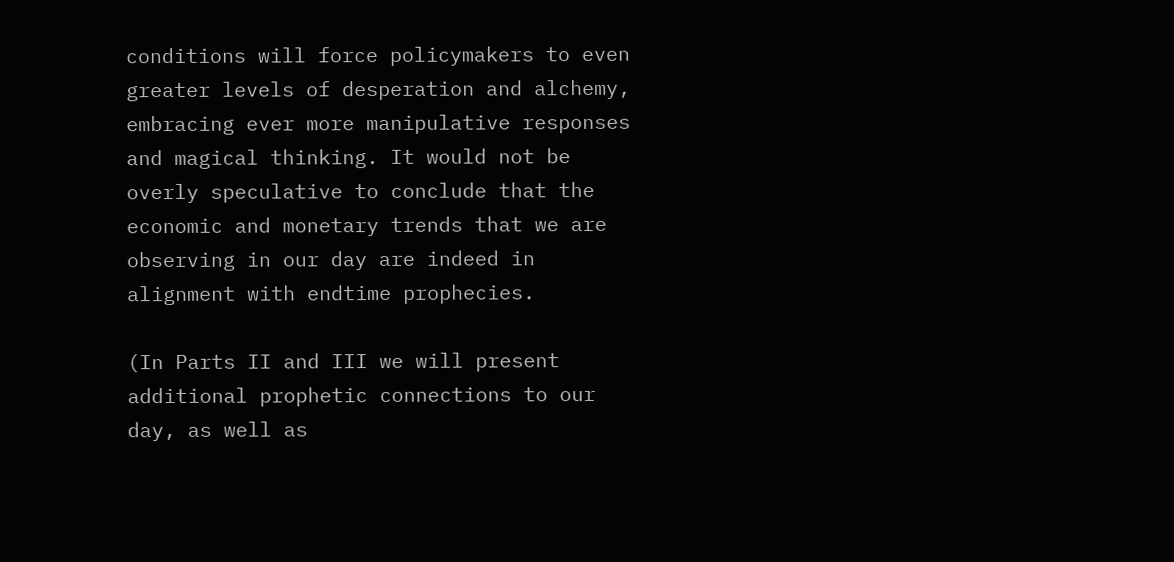conditions will force policymakers to even greater levels of desperation and alchemy, embracing ever more manipulative responses and magical thinking. It would not be overly speculative to conclude that the economic and monetary trends that we are observing in our day are indeed in alignment with endtime prophecies.

(In Parts II and III we will present additional prophetic connections to our day, as well as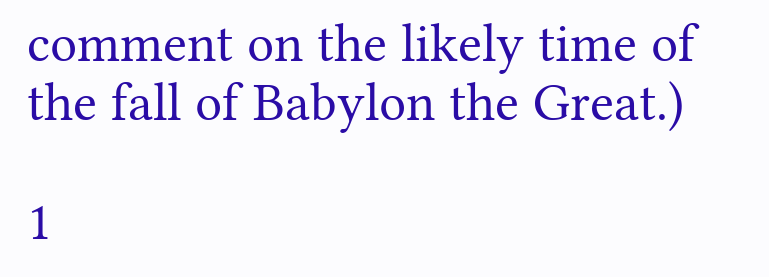comment on the likely time of the fall of Babylon the Great.)

1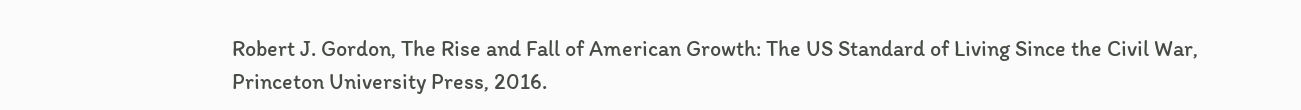Robert J. Gordon, The Rise and Fall of American Growth: The US Standard of Living Since the Civil War, Princeton University Press, 2016.